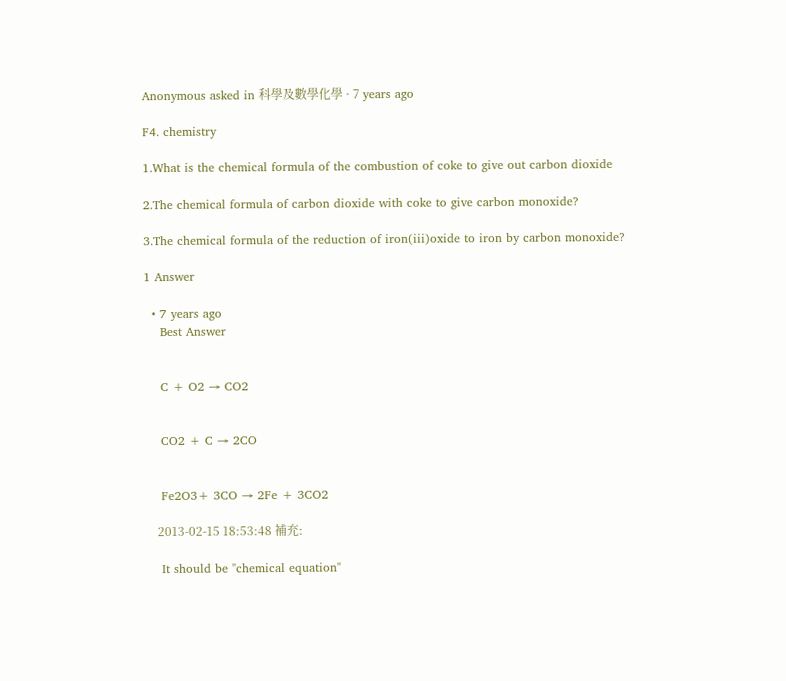Anonymous asked in 科學及數學化學 · 7 years ago

F4. chemistry

1.What is the chemical formula of the combustion of coke to give out carbon dioxide

2.The chemical formula of carbon dioxide with coke to give carbon monoxide?

3.The chemical formula of the reduction of iron(iii)oxide to iron by carbon monoxide?

1 Answer

  • 7 years ago
    Best Answer


    C + O2 → CO2


    CO2 + C → 2CO


    Fe2O3+ 3CO → 2Fe + 3CO2

    2013-02-15 18:53:48 補充:

    It should be "chemical equation"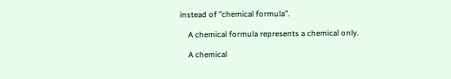instead of "chemical formula".

    A chemical formula represents a chemical only.

    A chemical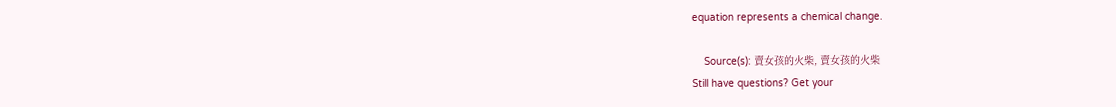equation represents a chemical change.

    Source(s): 賣女孩的火柴, 賣女孩的火柴
Still have questions? Get your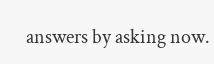answers by asking now.